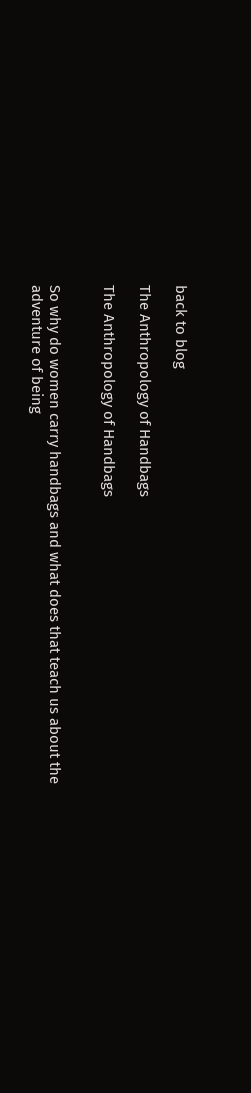back to blog

The Anthropology of Handbags

The Anthropology of Handbags


So why do women carry handbags and what does that teach us about the adventure of being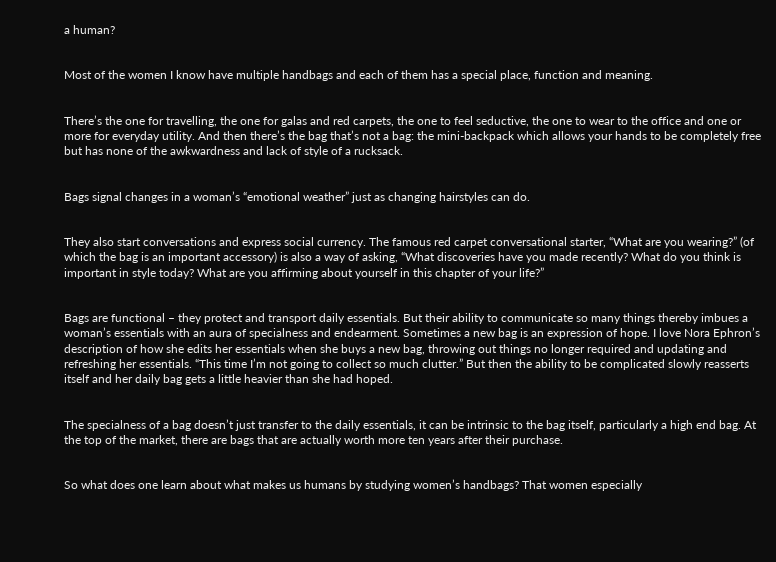a human?


Most of the women I know have multiple handbags and each of them has a special place, function and meaning.


There’s the one for travelling, the one for galas and red carpets, the one to feel seductive, the one to wear to the office and one or more for everyday utility. And then there’s the bag that’s not a bag: the mini-backpack which allows your hands to be completely free but has none of the awkwardness and lack of style of a rucksack.


Bags signal changes in a woman’s “emotional weather” just as changing hairstyles can do.


They also start conversations and express social currency. The famous red carpet conversational starter, “What are you wearing?” (of which the bag is an important accessory) is also a way of asking, “What discoveries have you made recently? What do you think is important in style today? What are you affirming about yourself in this chapter of your life?”


Bags are functional – they protect and transport daily essentials. But their ability to communicate so many things thereby imbues a woman’s essentials with an aura of specialness and endearment. Sometimes a new bag is an expression of hope. I love Nora Ephron’s description of how she edits her essentials when she buys a new bag, throwing out things no longer required and updating and refreshing her essentials. “This time I’m not going to collect so much clutter.” But then the ability to be complicated slowly reasserts itself and her daily bag gets a little heavier than she had hoped.


The specialness of a bag doesn’t just transfer to the daily essentials, it can be intrinsic to the bag itself, particularly a high end bag. At the top of the market, there are bags that are actually worth more ten years after their purchase.


So what does one learn about what makes us humans by studying women’s handbags? That women especially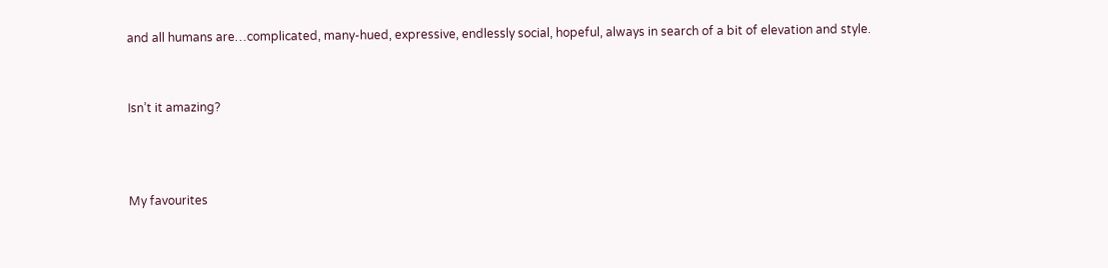and all humans are…complicated, many-hued, expressive, endlessly social, hopeful, always in search of a bit of elevation and style.


Isn’t it amazing?



My favourites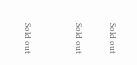Sold out

Sold out


Sold out